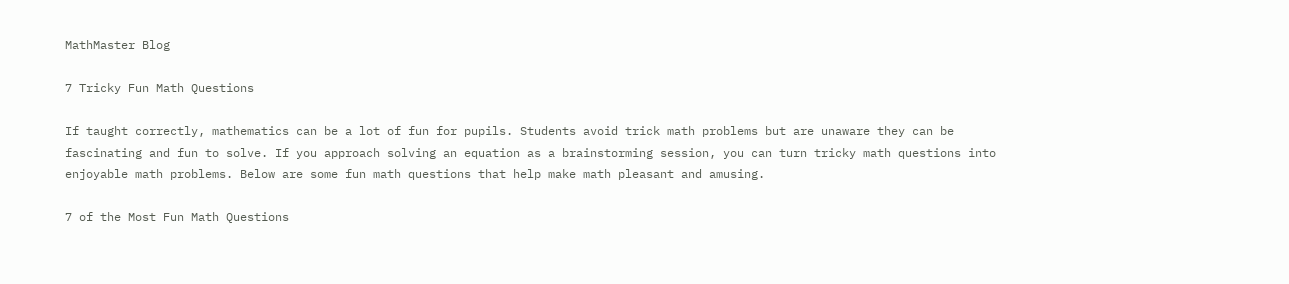MathMaster Blog

7 Tricky Fun Math Questions

If taught correctly, mathematics can be a lot of fun for pupils. Students avoid trick math problems but are unaware they can be fascinating and fun to solve. If you approach solving an equation as a brainstorming session, you can turn tricky math questions into enjoyable math problems. Below are some fun math questions that help make math pleasant and amusing.

7 of the Most Fun Math Questions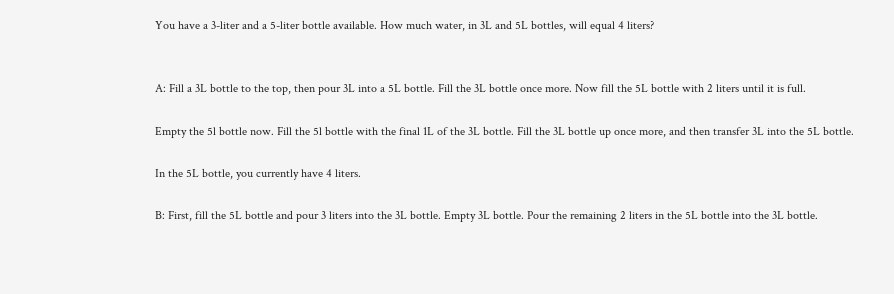You have a 3-liter and a 5-liter bottle available. How much water, in 3L and 5L bottles, will equal 4 liters?


A: Fill a 3L bottle to the top, then pour 3L into a 5L bottle. Fill the 3L bottle once more. Now fill the 5L bottle with 2 liters until it is full.

Empty the 5l bottle now. Fill the 5l bottle with the final 1L of the 3L bottle. Fill the 3L bottle up once more, and then transfer 3L into the 5L bottle.

In the 5L bottle, you currently have 4 liters.

B: First, fill the 5L bottle and pour 3 liters into the 3L bottle. Empty 3L bottle. Pour the remaining 2 liters in the 5L bottle into the 3L bottle.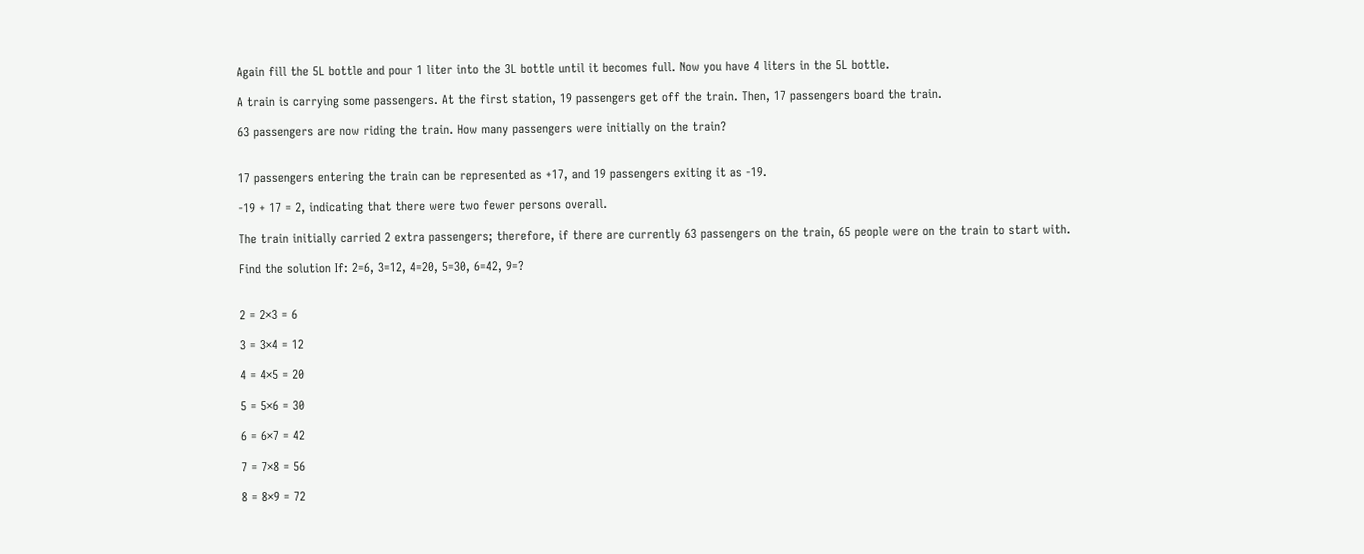Again fill the 5L bottle and pour 1 liter into the 3L bottle until it becomes full. Now you have 4 liters in the 5L bottle.

A train is carrying some passengers. At the first station, 19 passengers get off the train. Then, 17 passengers board the train.

63 passengers are now riding the train. How many passengers were initially on the train?


17 passengers entering the train can be represented as +17, and 19 passengers exiting it as -19.

-19 + 17 = 2, indicating that there were two fewer persons overall.

The train initially carried 2 extra passengers; therefore, if there are currently 63 passengers on the train, 65 people were on the train to start with.

Find the solution If: 2=6, 3=12, 4=20, 5=30, 6=42, 9=?


2 = 2×3 = 6

3 = 3×4 = 12

4 = 4×5 = 20

5 = 5×6 = 30

6 = 6×7 = 42

7 = 7×8 = 56

8 = 8×9 = 72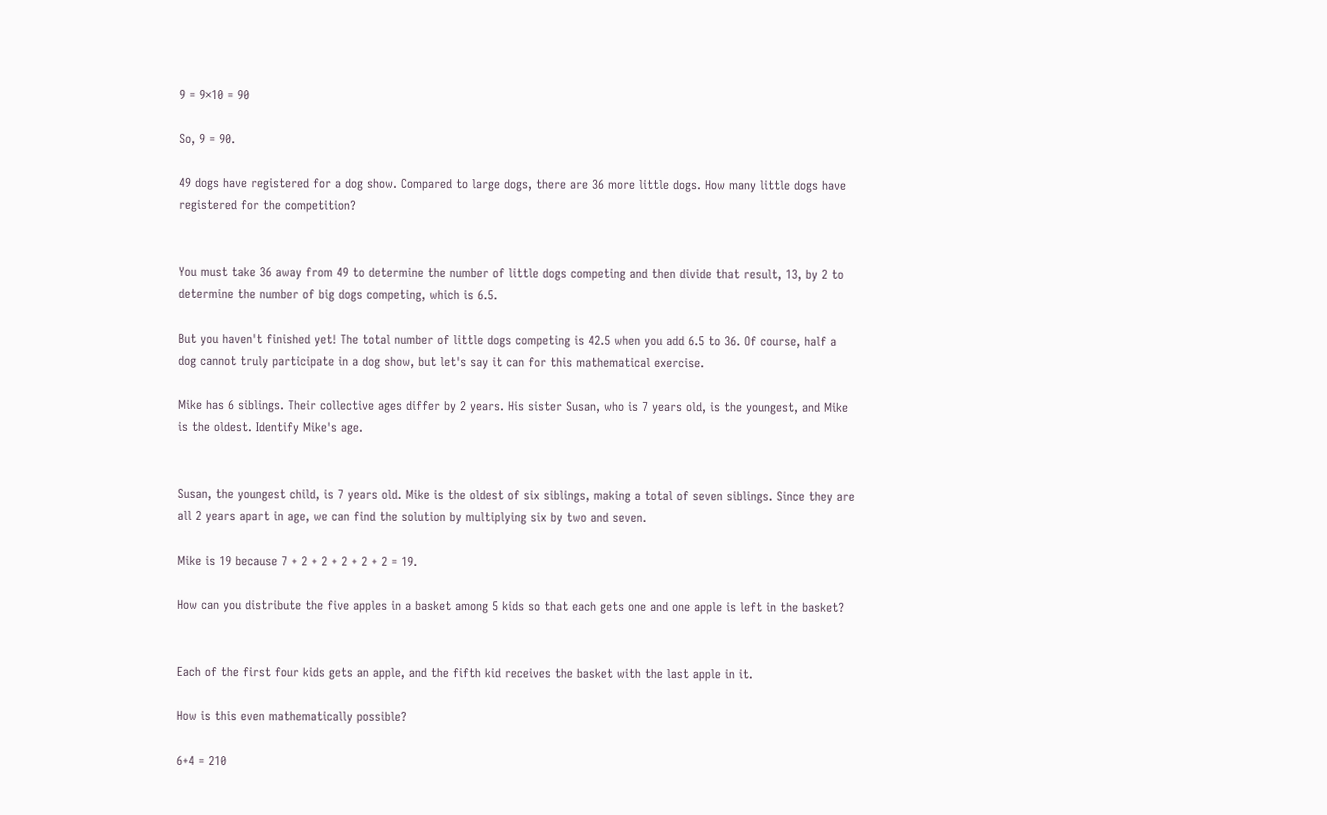9 = 9×10 = 90

So, 9 = 90.

49 dogs have registered for a dog show. Compared to large dogs, there are 36 more little dogs. How many little dogs have registered for the competition?


You must take 36 away from 49 to determine the number of little dogs competing and then divide that result, 13, by 2 to determine the number of big dogs competing, which is 6.5.

But you haven't finished yet! The total number of little dogs competing is 42.5 when you add 6.5 to 36. Of course, half a dog cannot truly participate in a dog show, but let's say it can for this mathematical exercise.

Mike has 6 siblings. Their collective ages differ by 2 years. His sister Susan, who is 7 years old, is the youngest, and Mike is the oldest. Identify Mike's age.


Susan, the youngest child, is 7 years old. Mike is the oldest of six siblings, making a total of seven siblings. Since they are all 2 years apart in age, we can find the solution by multiplying six by two and seven.

Mike is 19 because 7 + 2 + 2 + 2 + 2 + 2 = 19.

How can you distribute the five apples in a basket among 5 kids so that each gets one and one apple is left in the basket?


Each of the first four kids gets an apple, and the fifth kid receives the basket with the last apple in it.

How is this even mathematically possible?

6+4 = 210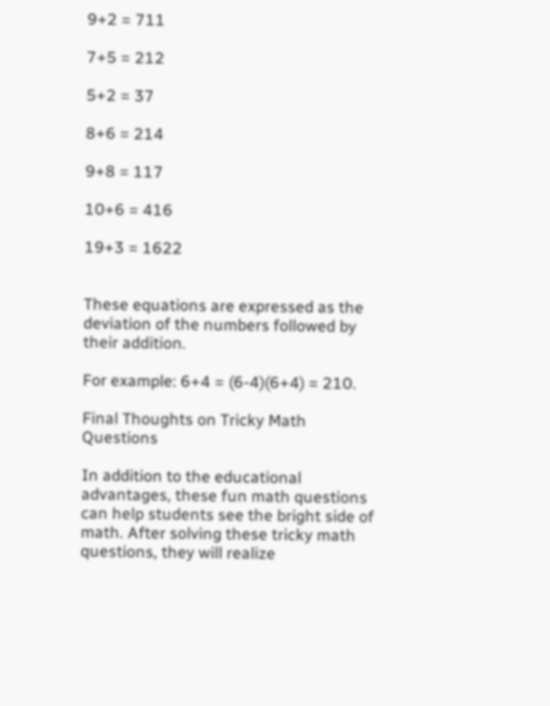9+2 = 711

7+5 = 212

5+2 = 37

8+6 = 214

9+8 = 117

10+6 = 416

19+3 = 1622


These equations are expressed as the deviation of the numbers followed by their addition.

For example: 6+4 = (6-4)(6+4) = 210.

Final Thoughts on Tricky Math Questions

In addition to the educational advantages, these fun math questions can help students see the bright side of math. After solving these tricky math questions, they will realize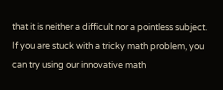that it is neither a difficult nor a pointless subject. If you are stuck with a tricky math problem, you can try using our innovative math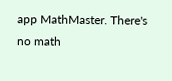app MathMaster. There's no math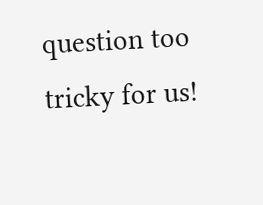question too tricky for us!